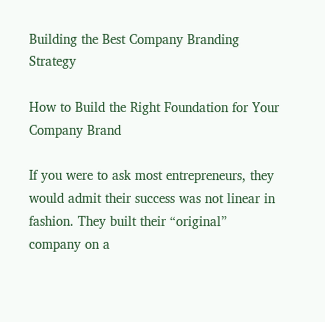Building the Best Company Branding Strategy

How to Build the Right Foundation for Your Company Brand

If you were to ask most entrepreneurs, they would admit their success was not linear in fashion. They built their “original” company on a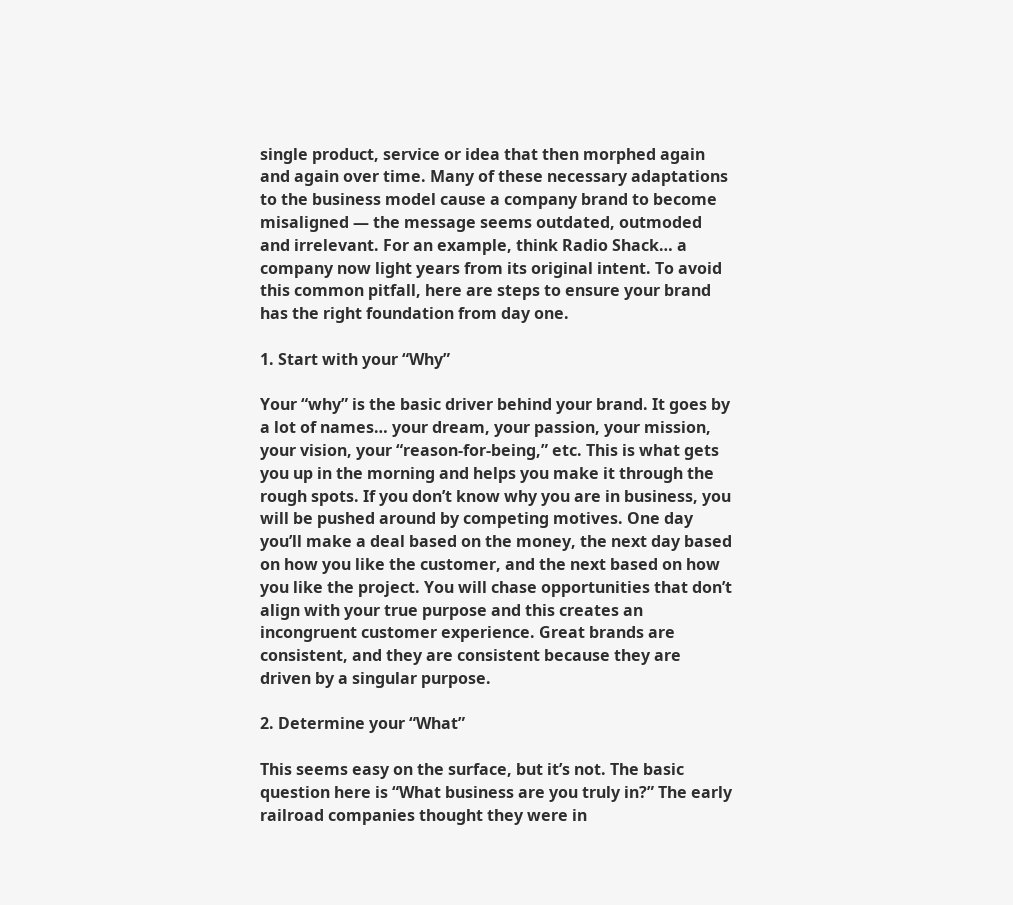single product, service or idea that then morphed again and again over time. Many of these necessary adaptations to the business model cause a company brand to become misaligned — the message seems outdated, outmoded and irrelevant. For an example, think Radio Shack… a company now light years from its original intent. To avoid this common pitfall, here are steps to ensure your brand has the right foundation from day one.

1. Start with your “Why”

Your “why” is the basic driver behind your brand. It goes by a lot of names… your dream, your passion, your mission, your vision, your “reason-for-being,” etc. This is what gets you up in the morning and helps you make it through the rough spots. If you don’t know why you are in business, you will be pushed around by competing motives. One day you’ll make a deal based on the money, the next day based on how you like the customer, and the next based on how you like the project. You will chase opportunities that don’t align with your true purpose and this creates an incongruent customer experience. Great brands are consistent, and they are consistent because they are driven by a singular purpose.

2. Determine your “What”

This seems easy on the surface, but it’s not. The basic question here is “What business are you truly in?” The early railroad companies thought they were in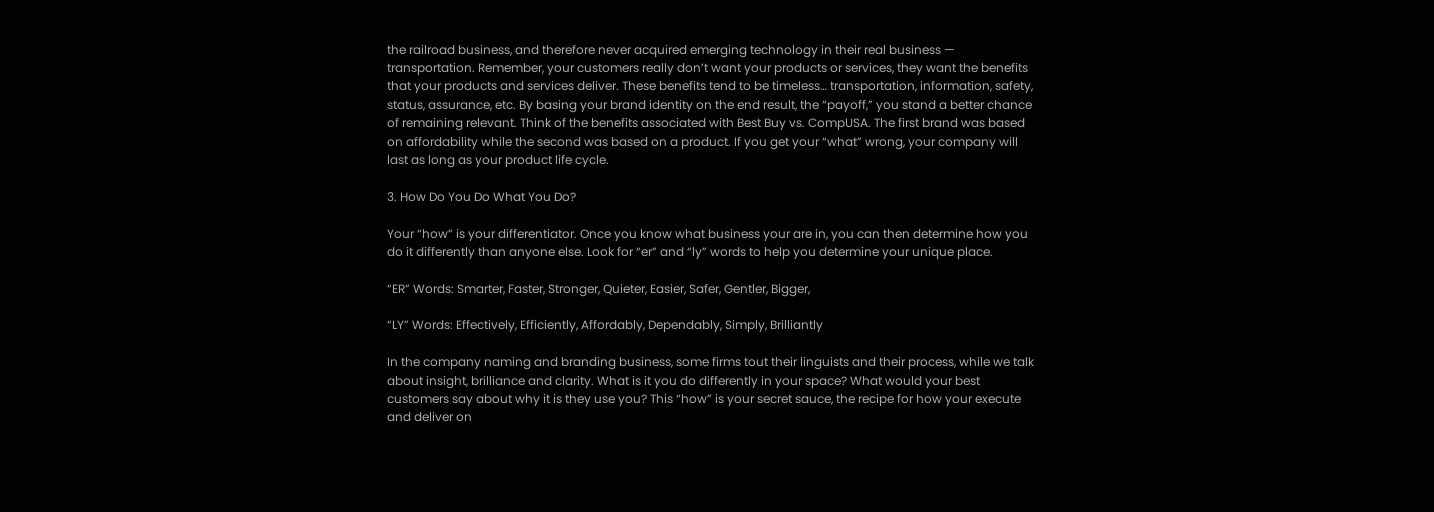the railroad business, and therefore never acquired emerging technology in their real business — transportation. Remember, your customers really don’t want your products or services, they want the benefits that your products and services deliver. These benefits tend to be timeless… transportation, information, safety, status, assurance, etc. By basing your brand identity on the end result, the “payoff,” you stand a better chance of remaining relevant. Think of the benefits associated with Best Buy vs. CompUSA. The first brand was based on affordability while the second was based on a product. If you get your “what” wrong, your company will last as long as your product life cycle.

3. How Do You Do What You Do?

Your “how” is your differentiator. Once you know what business your are in, you can then determine how you do it differently than anyone else. Look for “er” and “ly” words to help you determine your unique place.

“ER” Words: Smarter, Faster, Stronger, Quieter, Easier, Safer, Gentler, Bigger,

“LY” Words: Effectively, Efficiently, Affordably, Dependably, Simply, Brilliantly

In the company naming and branding business, some firms tout their linguists and their process, while we talk about insight, brilliance and clarity. What is it you do differently in your space? What would your best customers say about why it is they use you? This “how” is your secret sauce, the recipe for how your execute and deliver on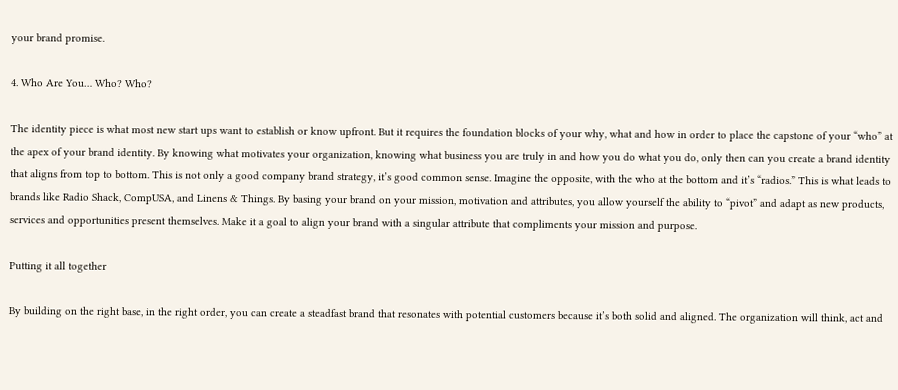your brand promise.

4. Who Are You… Who? Who?

The identity piece is what most new start ups want to establish or know upfront. But it requires the foundation blocks of your why, what and how in order to place the capstone of your “who” at the apex of your brand identity. By knowing what motivates your organization, knowing what business you are truly in and how you do what you do, only then can you create a brand identity that aligns from top to bottom. This is not only a good company brand strategy, it’s good common sense. Imagine the opposite, with the who at the bottom and it’s “radios.” This is what leads to brands like Radio Shack, CompUSA, and Linens & Things. By basing your brand on your mission, motivation and attributes, you allow yourself the ability to “pivot” and adapt as new products, services and opportunities present themselves. Make it a goal to align your brand with a singular attribute that compliments your mission and purpose.

Putting it all together

By building on the right base, in the right order, you can create a steadfast brand that resonates with potential customers because it’s both solid and aligned. The organization will think, act and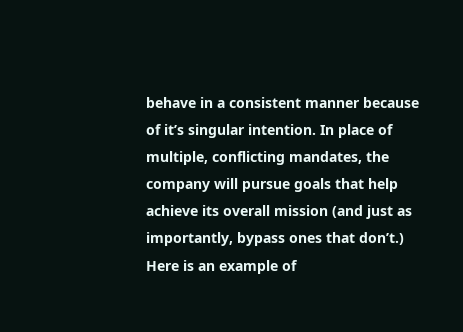behave in a consistent manner because of it’s singular intention. In place of multiple, conflicting mandates, the company will pursue goals that help achieve its overall mission (and just as importantly, bypass ones that don’t.) Here is an example of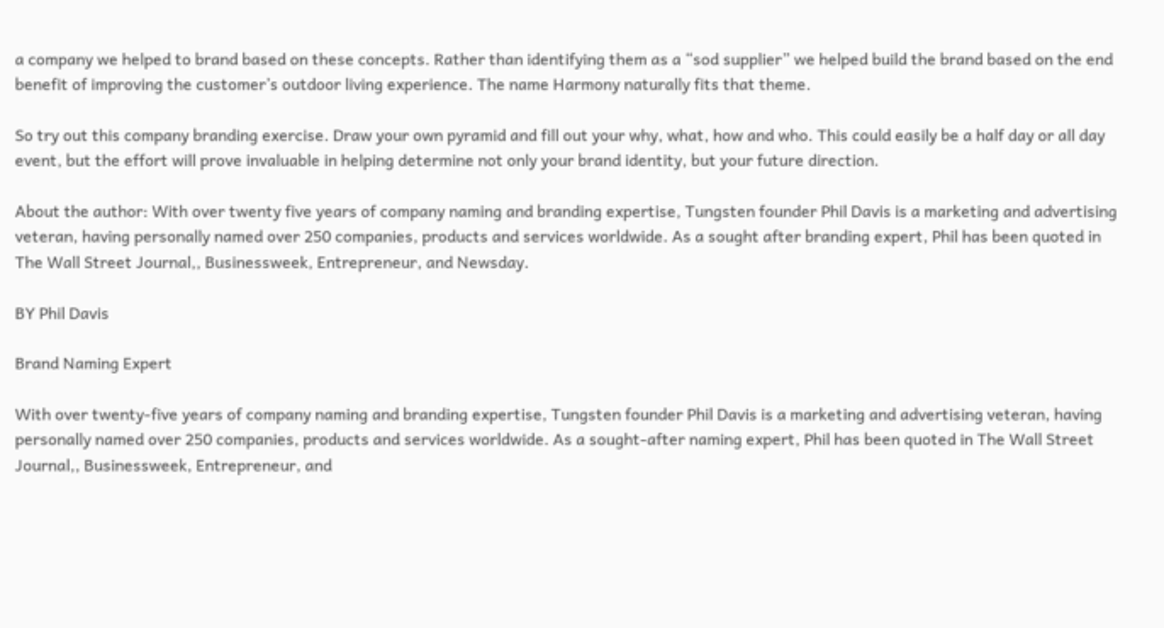a company we helped to brand based on these concepts. Rather than identifying them as a “sod supplier” we helped build the brand based on the end benefit of improving the customer’s outdoor living experience. The name Harmony naturally fits that theme.

So try out this company branding exercise. Draw your own pyramid and fill out your why, what, how and who. This could easily be a half day or all day event, but the effort will prove invaluable in helping determine not only your brand identity, but your future direction.

About the author: With over twenty five years of company naming and branding expertise, Tungsten founder Phil Davis is a marketing and advertising veteran, having personally named over 250 companies, products and services worldwide. As a sought after branding expert, Phil has been quoted in The Wall Street Journal,, Businessweek, Entrepreneur, and Newsday.

BY Phil Davis

Brand Naming Expert

With over twenty-five years of company naming and branding expertise, Tungsten founder Phil Davis is a marketing and advertising veteran, having personally named over 250 companies, products and services worldwide. As a sought-after naming expert, Phil has been quoted in The Wall Street Journal,, Businessweek, Entrepreneur, and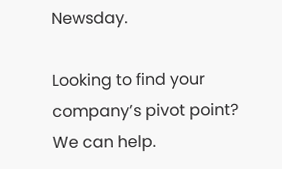Newsday.

Looking to find your company’s pivot point? We can help.